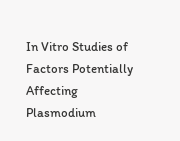In Vitro Studies of Factors Potentially Affecting Plasmodium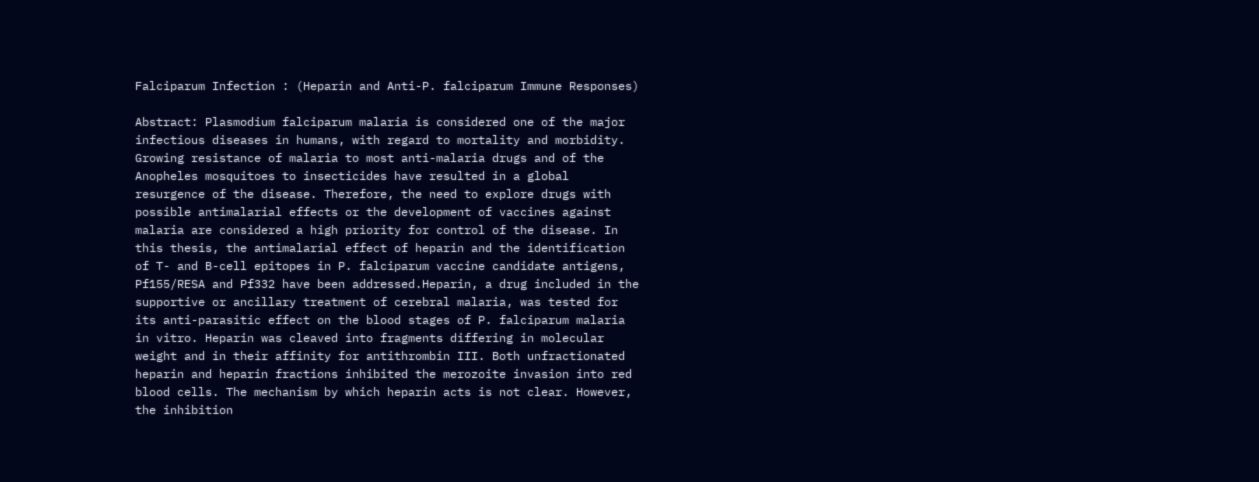Falciparum Infection : (Heparin and Anti-P. falciparum Immune Responses)

Abstract: Plasmodium falciparum malaria is considered one of the major infectious diseases in humans, with regard to mortality and morbidity. Growing resistance of malaria to most anti-malaria drugs and of the Anopheles mosquitoes to insecticides have resulted in a global resurgence of the disease. Therefore, the need to explore drugs with possible antimalarial effects or the development of vaccines against malaria are considered a high priority for control of the disease. In this thesis, the antimalarial effect of heparin and the identification of T- and B-cell epitopes in P. falciparum vaccine candidate antigens, Pf155/RESA and Pf332 have been addressed.Heparin, a drug included in the supportive or ancillary treatment of cerebral malaria, was tested for its anti-parasitic effect on the blood stages of P. falciparum malaria in vitro. Heparin was cleaved into fragments differing in molecular weight and in their affinity for antithrombin III. Both unfractionated heparin and heparin fractions inhibited the merozoite invasion into red blood cells. The mechanism by which heparin acts is not clear. However, the inhibition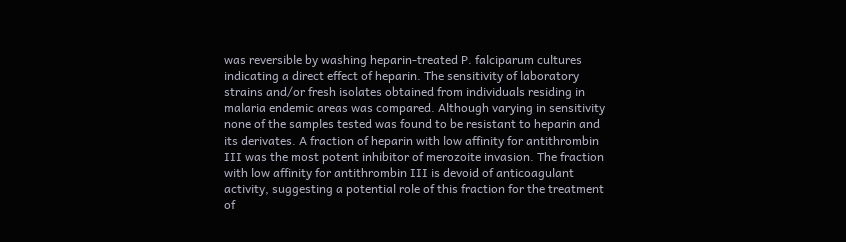was reversible by washing heparin-treated P. falciparum cultures indicating a direct effect of heparin. The sensitivity of laboratory strains and/or fresh isolates obtained from individuals residing in malaria endemic areas was compared. Although varying in sensitivity none of the samples tested was found to be resistant to heparin and its derivates. A fraction of heparin with low affinity for antithrombin III was the most potent inhibitor of merozoite invasion. The fraction with low affinity for antithrombin III is devoid of anticoagulant activity, suggesting a potential role of this fraction for the treatment of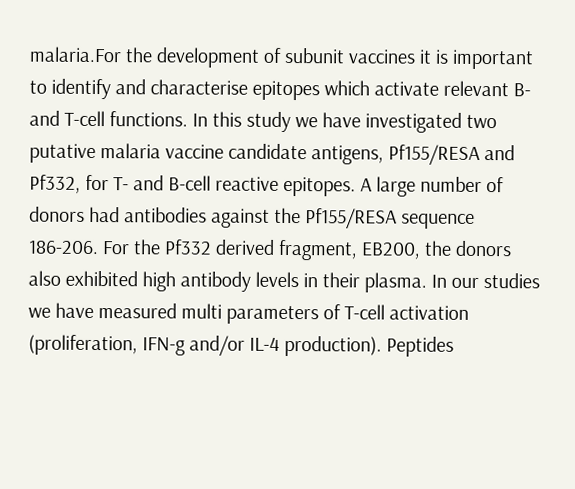malaria.For the development of subunit vaccines it is important to identify and characterise epitopes which activate relevant B- and T-cell functions. In this study we have investigated two putative malaria vaccine candidate antigens, Pf155/RESA and Pf332, for T- and B-cell reactive epitopes. A large number of donors had antibodies against the Pf155/RESA sequence 186-206. For the Pf332 derived fragment, EB200, the donors also exhibited high antibody levels in their plasma. In our studies we have measured multi parameters of T-cell activation (proliferation, IFN-g and/or IL-4 production). Peptides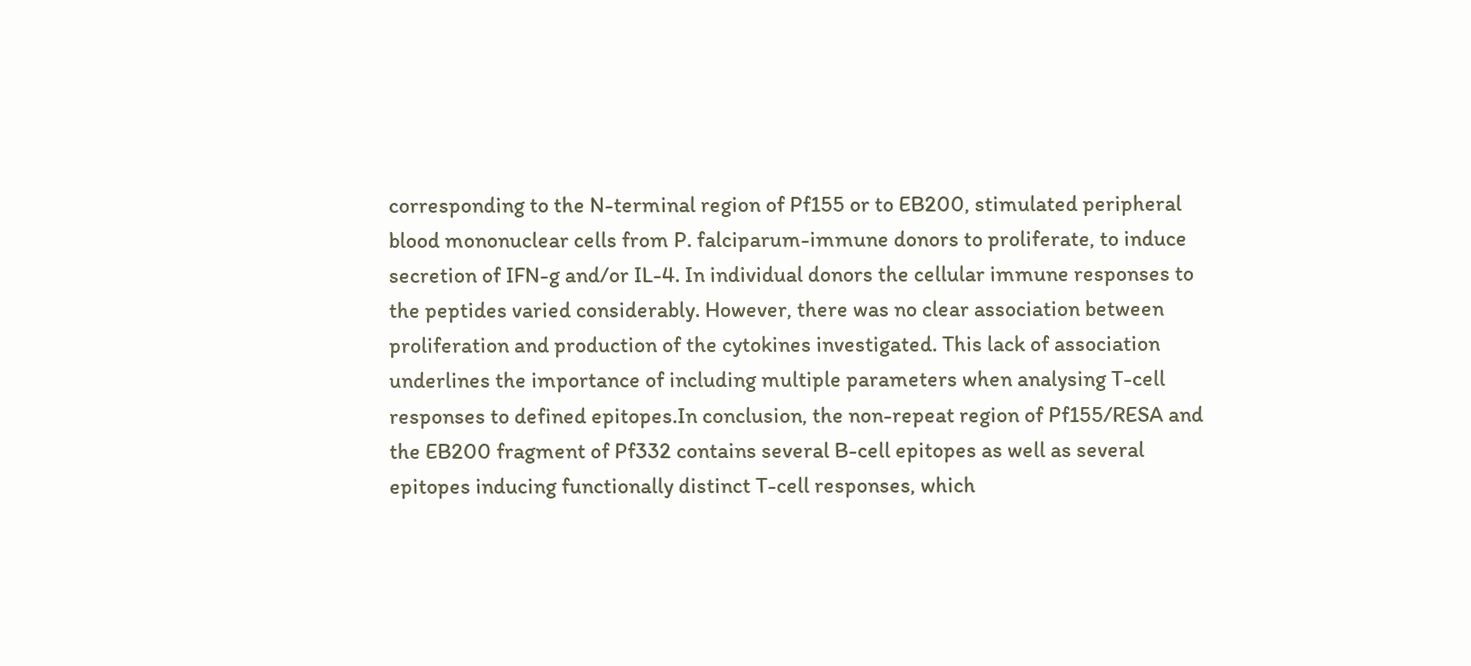corresponding to the N-terminal region of Pf155 or to EB200, stimulated peripheral blood mononuclear cells from P. falciparum-immune donors to proliferate, to induce secretion of IFN-g and/or IL-4. In individual donors the cellular immune responses to the peptides varied considerably. However, there was no clear association between proliferation and production of the cytokines investigated. This lack of association underlines the importance of including multiple parameters when analysing T-cell responses to defined epitopes.In conclusion, the non-repeat region of Pf155/RESA and the EB200 fragment of Pf332 contains several B-cell epitopes as well as several epitopes inducing functionally distinct T-cell responses, which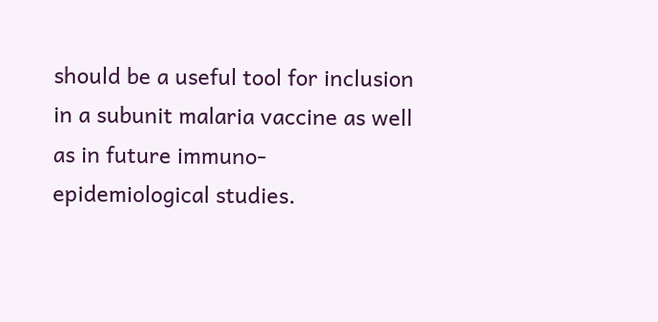should be a useful tool for inclusion in a subunit malaria vaccine as well as in future immuno-epidemiological studies.